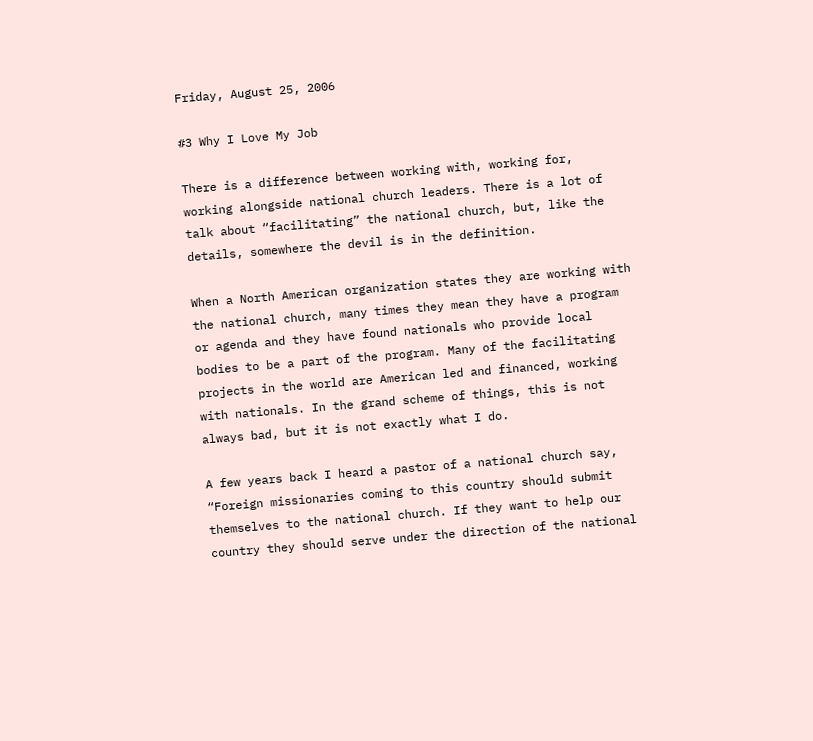Friday, August 25, 2006

#3 Why I Love My Job

There is a difference between working with, working for, working alongside national church leaders. There is a lot of talk about “facilitating” the national church, but, like the details, somewhere the devil is in the definition.

When a North American organization states they are working with the national church, many times they mean they have a program or agenda and they have found nationals who provide local bodies to be a part of the program. Many of the facilitating projects in the world are American led and financed, working with nationals. In the grand scheme of things, this is not always bad, but it is not exactly what I do.

A few years back I heard a pastor of a national church say, “Foreign missionaries coming to this country should submit themselves to the national church. If they want to help our country they should serve under the direction of the national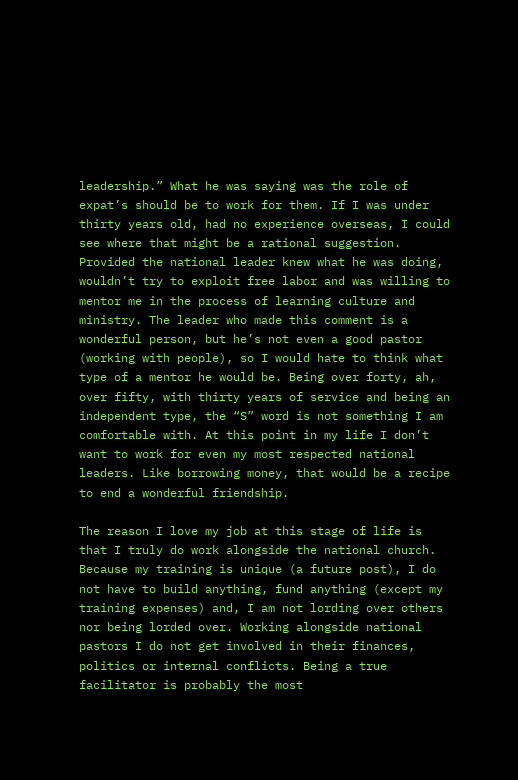leadership.” What he was saying was the role of expat’s should be to work for them. If I was under thirty years old, had no experience overseas, I could see where that might be a rational suggestion. Provided the national leader knew what he was doing, wouldn’t try to exploit free labor and was willing to mentor me in the process of learning culture and ministry. The leader who made this comment is a wonderful person, but he’s not even a good pastor (working with people), so I would hate to think what type of a mentor he would be. Being over forty, ah, over fifty, with thirty years of service and being an independent type, the “S” word is not something I am comfortable with. At this point in my life I don’t want to work for even my most respected national leaders. Like borrowing money, that would be a recipe to end a wonderful friendship.

The reason I love my job at this stage of life is that I truly do work alongside the national church. Because my training is unique (a future post), I do not have to build anything, fund anything (except my training expenses) and, I am not lording over others nor being lorded over. Working alongside national pastors I do not get involved in their finances, politics or internal conflicts. Being a true facilitator is probably the most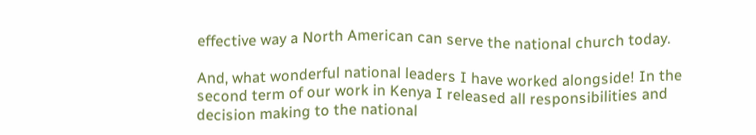effective way a North American can serve the national church today.

And, what wonderful national leaders I have worked alongside! In the second term of our work in Kenya I released all responsibilities and decision making to the national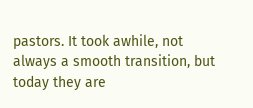pastors. It took awhile, not always a smooth transition, but today they are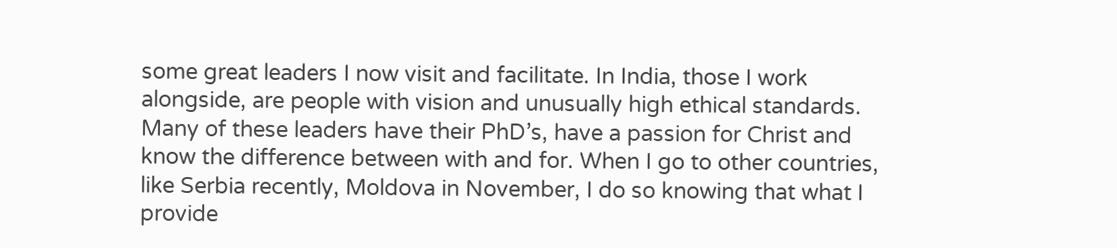some great leaders I now visit and facilitate. In India, those I work alongside, are people with vision and unusually high ethical standards. Many of these leaders have their PhD’s, have a passion for Christ and know the difference between with and for. When I go to other countries, like Serbia recently, Moldova in November, I do so knowing that what I provide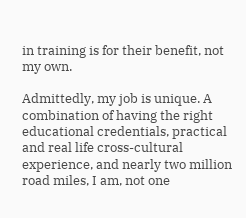in training is for their benefit, not my own.

Admittedly, my job is unique. A combination of having the right educational credentials, practical and real life cross-cultural experience, and nearly two million road miles, I am, not one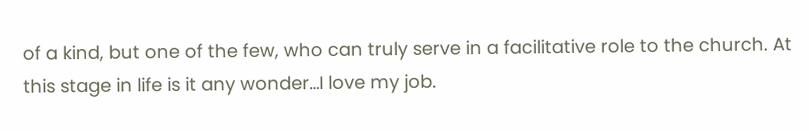of a kind, but one of the few, who can truly serve in a facilitative role to the church. At this stage in life is it any wonder…I love my job.